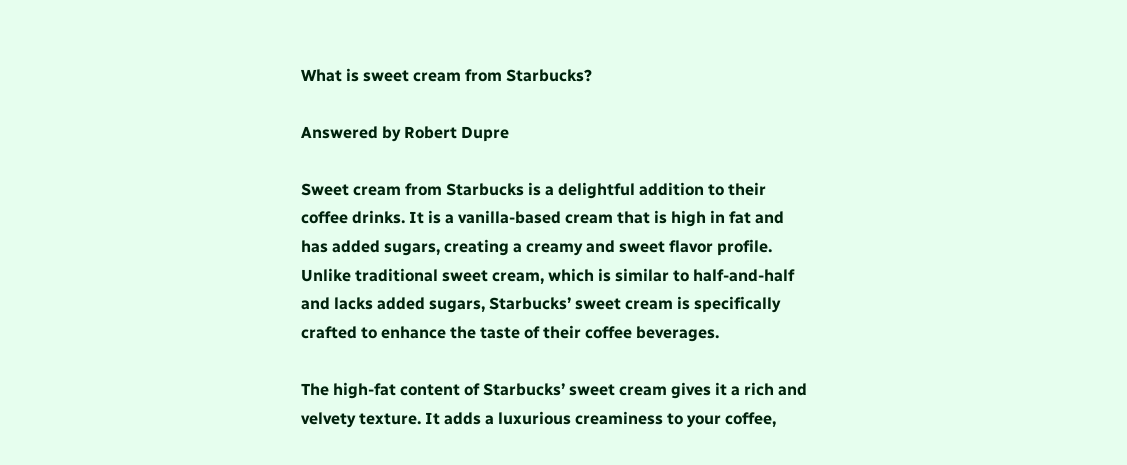What is sweet cream from Starbucks?

Answered by Robert Dupre

Sweet cream from Starbucks is a delightful addition to their coffee drinks. It is a vanilla-based cream that is high in fat and has added sugars, creating a creamy and sweet flavor profile. Unlike traditional sweet cream, which is similar to half-and-half and lacks added sugars, Starbucks’ sweet cream is specifically crafted to enhance the taste of their coffee beverages.

The high-fat content of Starbucks’ sweet cream gives it a rich and velvety texture. It adds a luxurious creaminess to your coffee,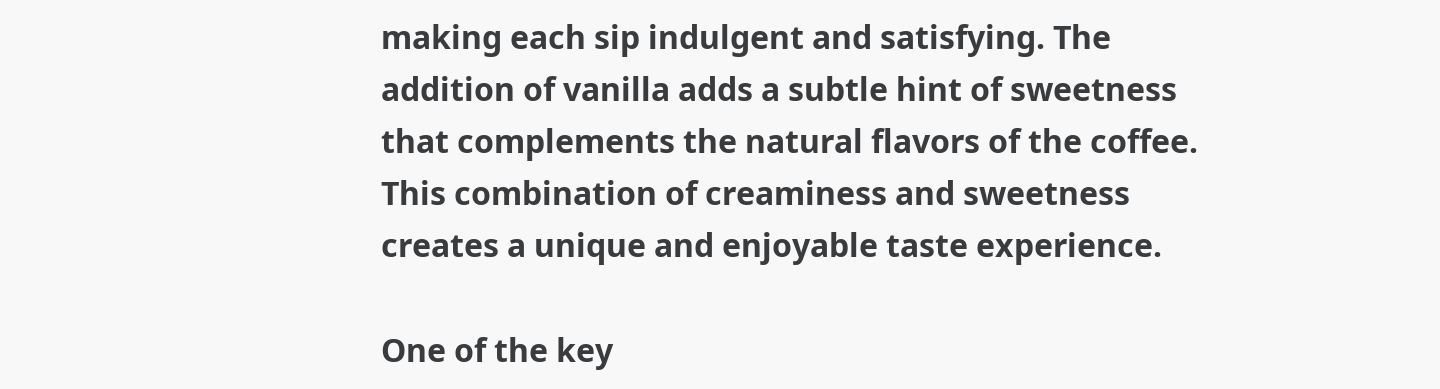making each sip indulgent and satisfying. The addition of vanilla adds a subtle hint of sweetness that complements the natural flavors of the coffee. This combination of creaminess and sweetness creates a unique and enjoyable taste experience.

One of the key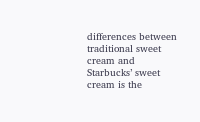differences between traditional sweet cream and Starbucks’ sweet cream is the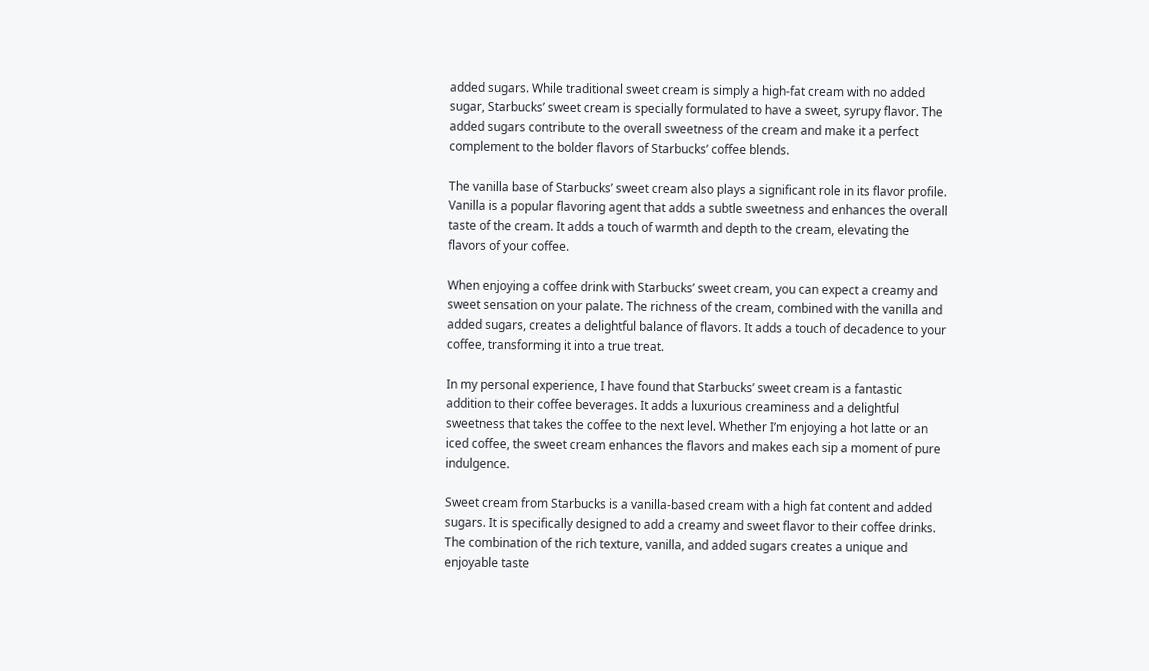added sugars. While traditional sweet cream is simply a high-fat cream with no added sugar, Starbucks’ sweet cream is specially formulated to have a sweet, syrupy flavor. The added sugars contribute to the overall sweetness of the cream and make it a perfect complement to the bolder flavors of Starbucks’ coffee blends.

The vanilla base of Starbucks’ sweet cream also plays a significant role in its flavor profile. Vanilla is a popular flavoring agent that adds a subtle sweetness and enhances the overall taste of the cream. It adds a touch of warmth and depth to the cream, elevating the flavors of your coffee.

When enjoying a coffee drink with Starbucks’ sweet cream, you can expect a creamy and sweet sensation on your palate. The richness of the cream, combined with the vanilla and added sugars, creates a delightful balance of flavors. It adds a touch of decadence to your coffee, transforming it into a true treat.

In my personal experience, I have found that Starbucks’ sweet cream is a fantastic addition to their coffee beverages. It adds a luxurious creaminess and a delightful sweetness that takes the coffee to the next level. Whether I’m enjoying a hot latte or an iced coffee, the sweet cream enhances the flavors and makes each sip a moment of pure indulgence.

Sweet cream from Starbucks is a vanilla-based cream with a high fat content and added sugars. It is specifically designed to add a creamy and sweet flavor to their coffee drinks. The combination of the rich texture, vanilla, and added sugars creates a unique and enjoyable taste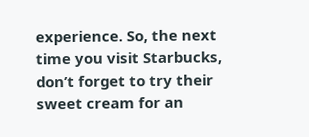experience. So, the next time you visit Starbucks, don’t forget to try their sweet cream for an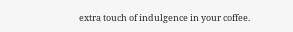extra touch of indulgence in your coffee.